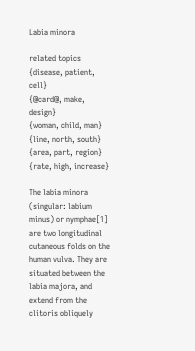Labia minora

related topics
{disease, patient, cell}
{@card@, make, design}
{woman, child, man}
{line, north, south}
{area, part, region}
{rate, high, increase}

The labia minora (singular: labium minus) or nymphae[1] are two longitudinal cutaneous folds on the human vulva. They are situated between the labia majora, and extend from the clitoris obliquely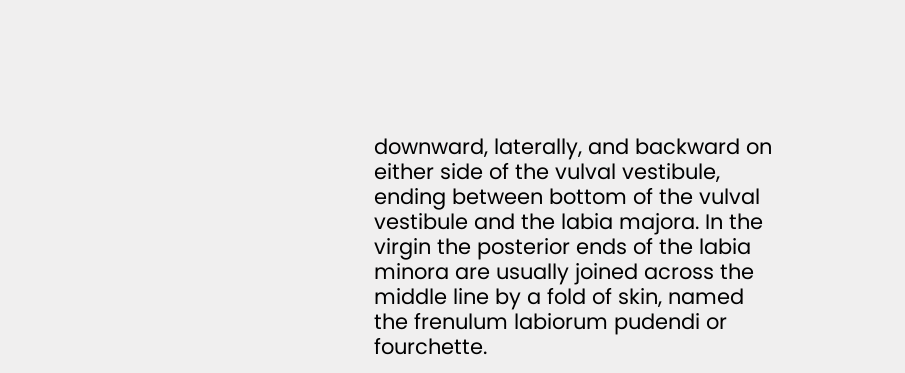downward, laterally, and backward on either side of the vulval vestibule, ending between bottom of the vulval vestibule and the labia majora. In the virgin the posterior ends of the labia minora are usually joined across the middle line by a fold of skin, named the frenulum labiorum pudendi or fourchette.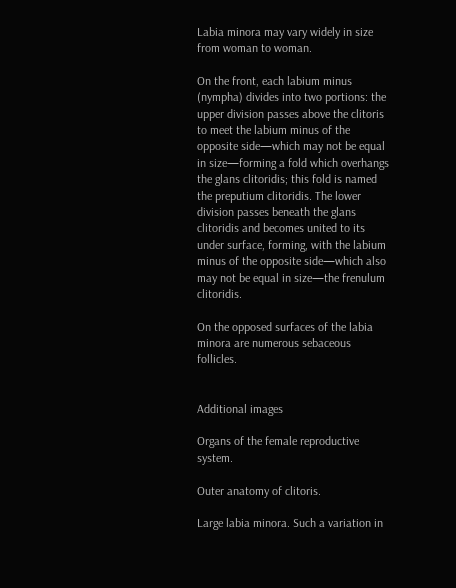Labia minora may vary widely in size from woman to woman.

On the front, each labium minus (nympha) divides into two portions: the upper division passes above the clitoris to meet the labium minus of the opposite side—which may not be equal in size—forming a fold which overhangs the glans clitoridis; this fold is named the preputium clitoridis. The lower division passes beneath the glans clitoridis and becomes united to its under surface, forming, with the labium minus of the opposite side—which also may not be equal in size—the frenulum clitoridis.

On the opposed surfaces of the labia minora are numerous sebaceous follicles.


Additional images

Organs of the female reproductive system.

Outer anatomy of clitoris.

Large labia minora. Such a variation in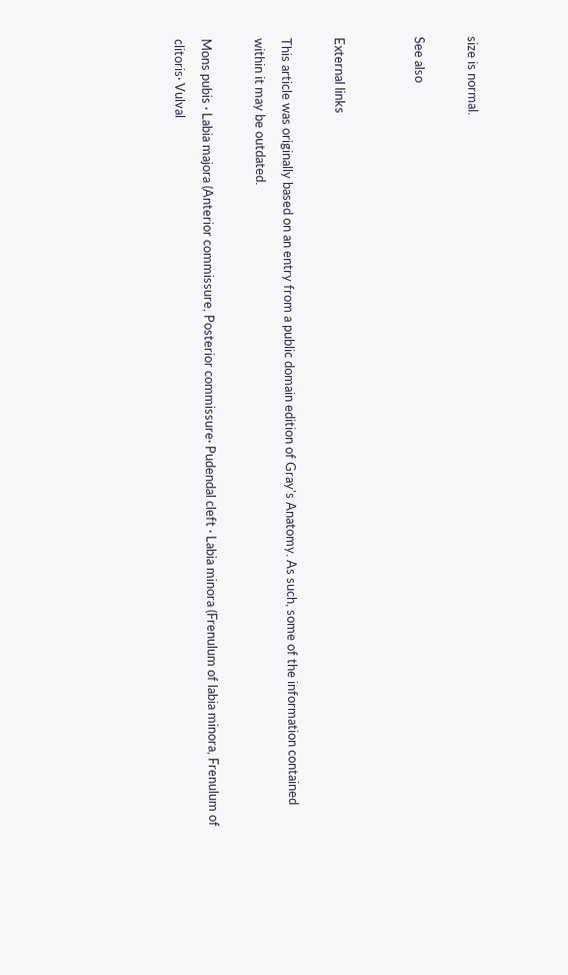size is normal.

See also


External links

This article was originally based on an entry from a public domain edition of Gray's Anatomy. As such, some of the information contained within it may be outdated.

Mons pubis · Labia majora (Anterior commissure, Posterior commissure· Pudendal cleft · Labia minora (Frenulum of labia minora, Frenulum of clitoris· Vulval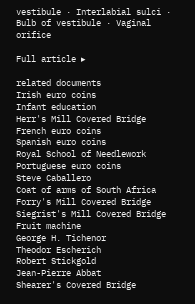vestibule · Interlabial sulci · Bulb of vestibule · Vaginal orifice

Full article ▸

related documents
Irish euro coins
Infant education
Herr's Mill Covered Bridge
French euro coins
Spanish euro coins
Royal School of Needlework
Portuguese euro coins
Steve Caballero
Coat of arms of South Africa
Forry's Mill Covered Bridge
Siegrist's Mill Covered Bridge
Fruit machine
George H. Tichenor
Theodor Escherich
Robert Stickgold
Jean-Pierre Abbat
Shearer's Covered Bridge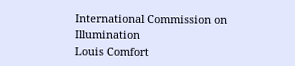International Commission on Illumination
Louis Comfort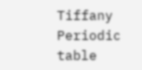Tiffany
Periodic table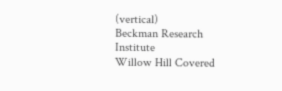(vertical)
Beckman Research Institute
Willow Hill Covered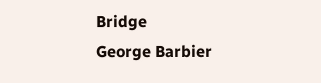Bridge
George Barbier